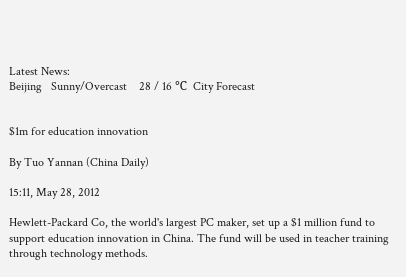Latest News:
Beijing   Sunny/Overcast    28 / 16 ℃  City Forecast


$1m for education innovation

By Tuo Yannan (China Daily)

15:11, May 28, 2012

Hewlett-Packard Co, the world's largest PC maker, set up a $1 million fund to support education innovation in China. The fund will be used in teacher training through technology methods.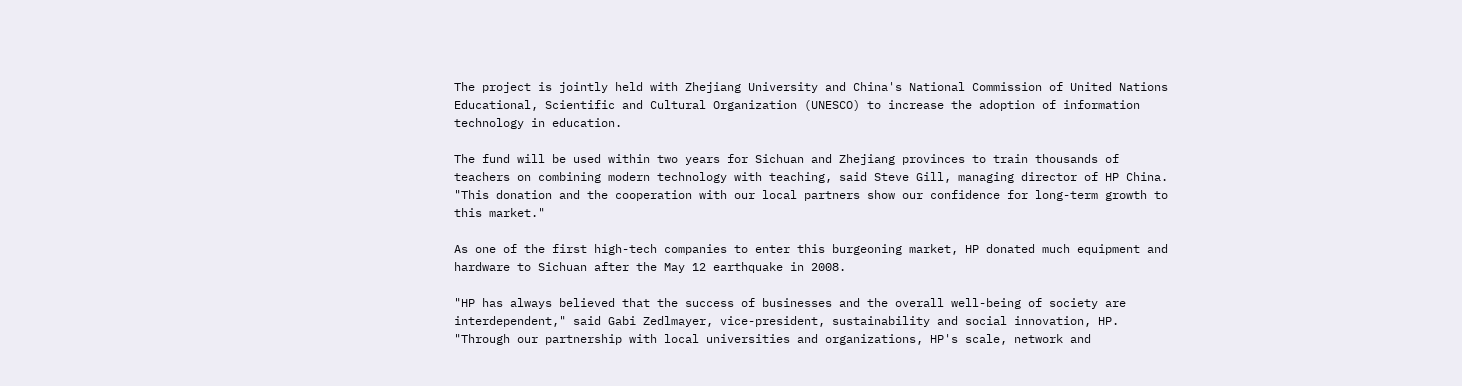The project is jointly held with Zhejiang University and China's National Commission of United Nations Educational, Scientific and Cultural Organization (UNESCO) to increase the adoption of information technology in education.

The fund will be used within two years for Sichuan and Zhejiang provinces to train thousands of teachers on combining modern technology with teaching, said Steve Gill, managing director of HP China. "This donation and the cooperation with our local partners show our confidence for long-term growth to this market."

As one of the first high-tech companies to enter this burgeoning market, HP donated much equipment and hardware to Sichuan after the May 12 earthquake in 2008.

"HP has always believed that the success of businesses and the overall well-being of society are interdependent," said Gabi Zedlmayer, vice-president, sustainability and social innovation, HP. "Through our partnership with local universities and organizations, HP's scale, network and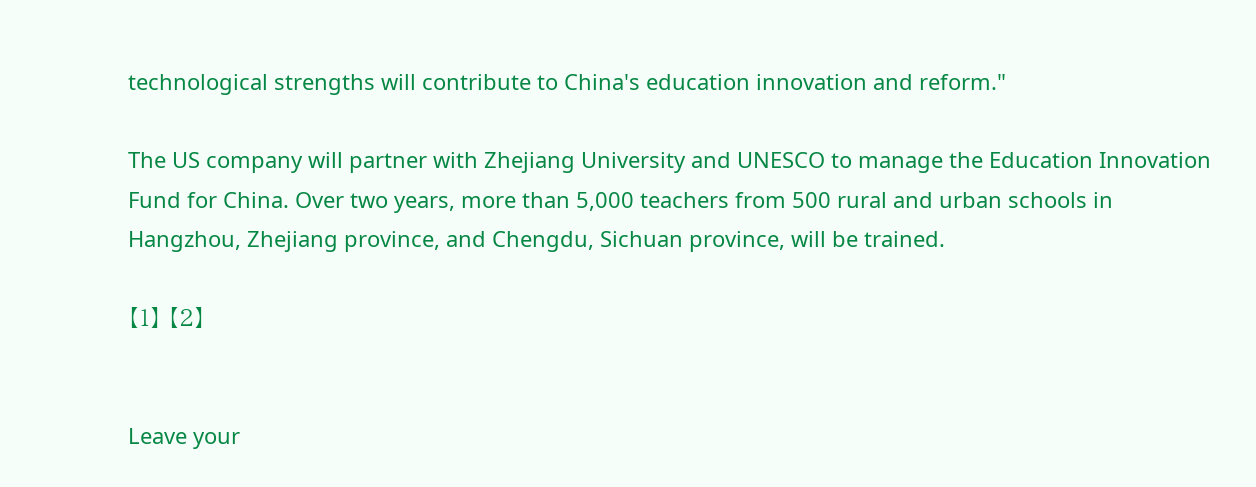technological strengths will contribute to China's education innovation and reform."

The US company will partner with Zhejiang University and UNESCO to manage the Education Innovation Fund for China. Over two years, more than 5,000 teachers from 500 rural and urban schools in Hangzhou, Zhejiang province, and Chengdu, Sichuan province, will be trained.

【1】 【2】


Leave your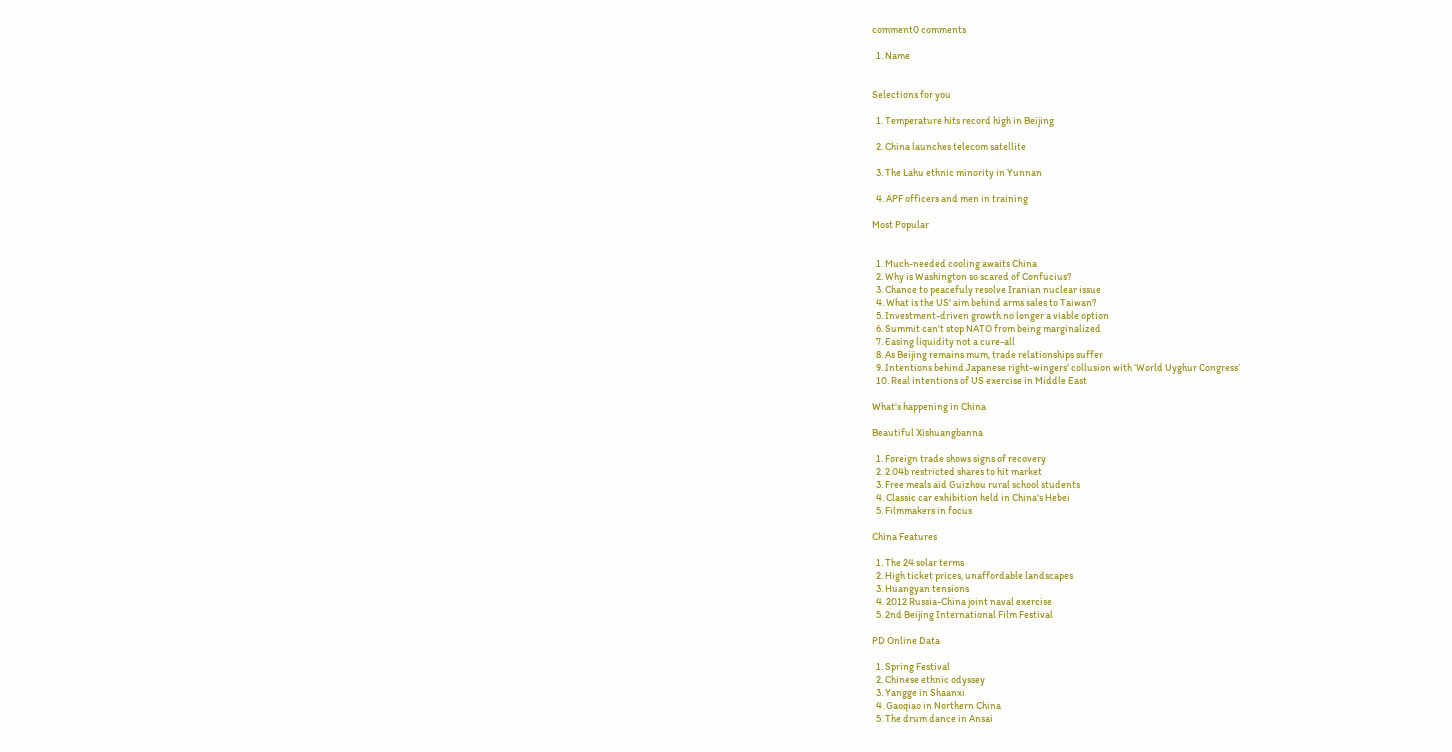comment0 comments

  1. Name


Selections for you

  1. Temperature hits record high in Beijing

  2. China launches telecom satellite

  3. The Lahu ethnic minority in Yunnan

  4. APF officers and men in training

Most Popular


  1. Much-needed cooling awaits China
  2. Why is Washington so scared of Confucius?
  3. Chance to peacefuly resolve Iranian nuclear issue
  4. What is the US' aim behind arms sales to Taiwan?
  5. Investment-driven growth no longer a viable option
  6. Summit can't stop NATO from being marginalized
  7. Easing liquidity not a cure-all
  8. As Beijing remains mum, trade relationships suffer
  9. Intentions behind Japanese right-wingers’ collusion with ‘World Uyghur Congress’
  10. Real intentions of US exercise in Middle East

What's happening in China

Beautiful Xishuangbanna

  1. Foreign trade shows signs of recovery
  2. 2.04b restricted shares to hit market
  3. Free meals aid Guizhou rural school students
  4. Classic car exhibition held in China's Hebei
  5. Filmmakers in focus

China Features

  1. The 24 solar terms
  2. High ticket prices, unaffordable landscapes
  3. Huangyan tensions
  4. 2012 Russia-China joint naval exercise
  5. 2nd Beijing International Film Festival

PD Online Data

  1. Spring Festival
  2. Chinese ethnic odyssey
  3. Yangge in Shaanxi
  4. Gaoqiao in Northern China
  5. The drum dance in Ansai